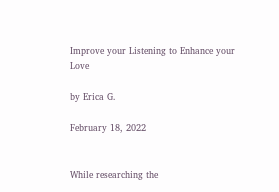Improve your Listening to Enhance your Love

by Erica G.

February 18, 2022


While researching the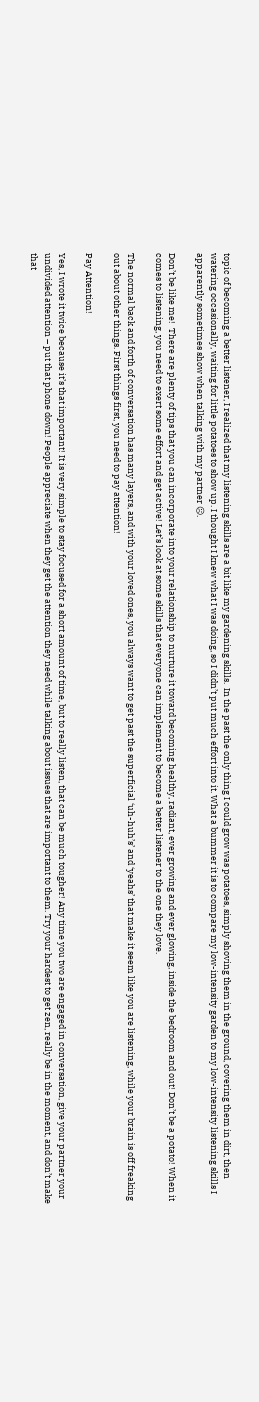topic of becoming a better listener, I realized that my listening skills are a bit like my gardening skills.  In the past the only thing I could grow was potatoes, simply shoving them in the ground, covering them in dirt, then watering occasionally, waiting for little potatoes to show up. I thought I knew what I was doing, so I didn’t put much effort into it. What a bummer it is to compare my low-intensity garden to my low-intensity listening skills I apparently sometimes show when talking with my partner ☹.

Don’t be like me!  There are plenty of tips that you can incorporate into your relationship to nurture it toward becoming healthy, radiant, ever growing and ever glowing, inside the bedroom and out! Don’t be a potato! When it comes to listening, you need to exert some effort and get active! Let’s look at some skills that everyone can implement to become a better listener to the one they love.

The normal back and forth of conversation has many layers, and with your loved ones, you always want to get past the superficial ‘uh-huh’s’ and ‘yeahs’ that make it seem like you are listening, while your brain is off freaking out about other things. First things first, you need to pay attention!

Pay Attention!

Yes, I wrote it twice because it’s that important! It is very simple to stay focused for a short amount of time, but to really listen, that can be much tougher! Any time you two are engaged in conversation, give your partner your undivided attention – put that phone down! People appreciate when they get the attention they need while talking about issues that are important to them. Try your hardest to get zen, really be in the moment, and don’t make that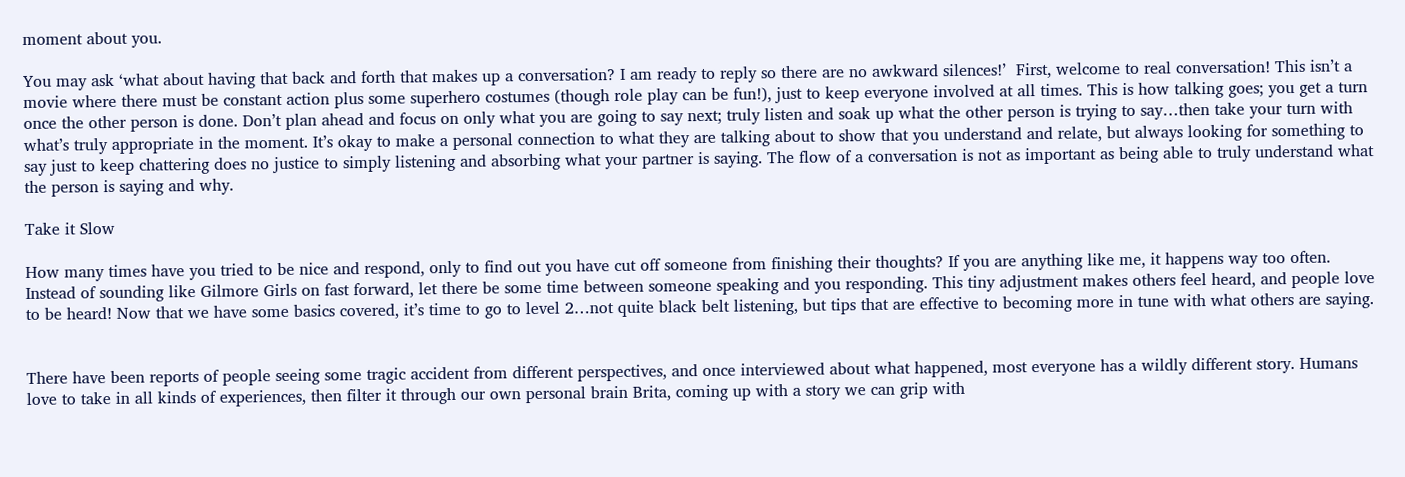moment about you.

You may ask ‘what about having that back and forth that makes up a conversation? I am ready to reply so there are no awkward silences!’  First, welcome to real conversation! This isn’t a movie where there must be constant action plus some superhero costumes (though role play can be fun!), just to keep everyone involved at all times. This is how talking goes; you get a turn once the other person is done. Don’t plan ahead and focus on only what you are going to say next; truly listen and soak up what the other person is trying to say…then take your turn with what’s truly appropriate in the moment. It’s okay to make a personal connection to what they are talking about to show that you understand and relate, but always looking for something to say just to keep chattering does no justice to simply listening and absorbing what your partner is saying. The flow of a conversation is not as important as being able to truly understand what the person is saying and why.

Take it Slow

How many times have you tried to be nice and respond, only to find out you have cut off someone from finishing their thoughts? If you are anything like me, it happens way too often. Instead of sounding like Gilmore Girls on fast forward, let there be some time between someone speaking and you responding. This tiny adjustment makes others feel heard, and people love to be heard! Now that we have some basics covered, it’s time to go to level 2…not quite black belt listening, but tips that are effective to becoming more in tune with what others are saying.


There have been reports of people seeing some tragic accident from different perspectives, and once interviewed about what happened, most everyone has a wildly different story. Humans love to take in all kinds of experiences, then filter it through our own personal brain Brita, coming up with a story we can grip with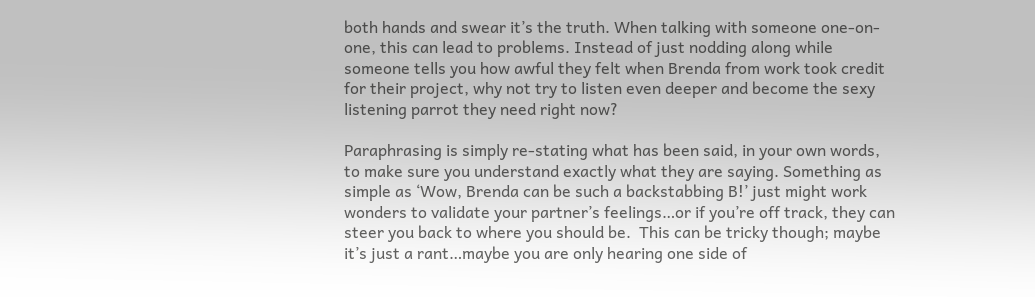both hands and swear it’s the truth. When talking with someone one-on-one, this can lead to problems. Instead of just nodding along while someone tells you how awful they felt when Brenda from work took credit for their project, why not try to listen even deeper and become the sexy listening parrot they need right now?

Paraphrasing is simply re-stating what has been said, in your own words, to make sure you understand exactly what they are saying. Something as simple as ‘Wow, Brenda can be such a backstabbing B!’ just might work wonders to validate your partner’s feelings…or if you’re off track, they can steer you back to where you should be.  This can be tricky though; maybe it’s just a rant…maybe you are only hearing one side of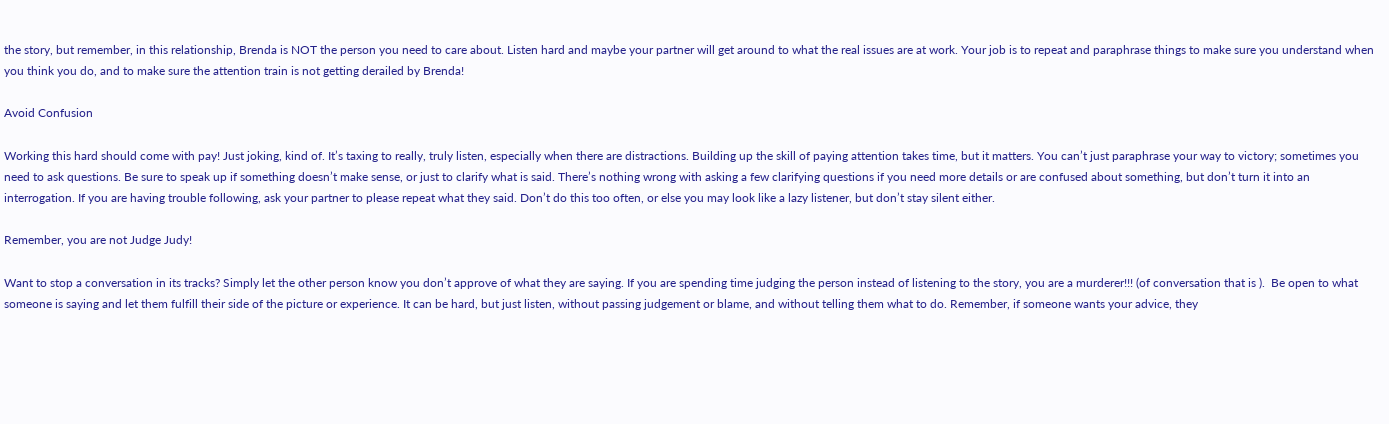the story, but remember, in this relationship, Brenda is NOT the person you need to care about. Listen hard and maybe your partner will get around to what the real issues are at work. Your job is to repeat and paraphrase things to make sure you understand when you think you do, and to make sure the attention train is not getting derailed by Brenda!

Avoid Confusion

Working this hard should come with pay! Just joking, kind of. It’s taxing to really, truly listen, especially when there are distractions. Building up the skill of paying attention takes time, but it matters. You can’t just paraphrase your way to victory; sometimes you need to ask questions. Be sure to speak up if something doesn’t make sense, or just to clarify what is said. There’s nothing wrong with asking a few clarifying questions if you need more details or are confused about something, but don’t turn it into an interrogation. If you are having trouble following, ask your partner to please repeat what they said. Don’t do this too often, or else you may look like a lazy listener, but don’t stay silent either.

Remember, you are not Judge Judy!

Want to stop a conversation in its tracks? Simply let the other person know you don’t approve of what they are saying. If you are spending time judging the person instead of listening to the story, you are a murderer!!! (of conversation that is ).  Be open to what someone is saying and let them fulfill their side of the picture or experience. It can be hard, but just listen, without passing judgement or blame, and without telling them what to do. Remember, if someone wants your advice, they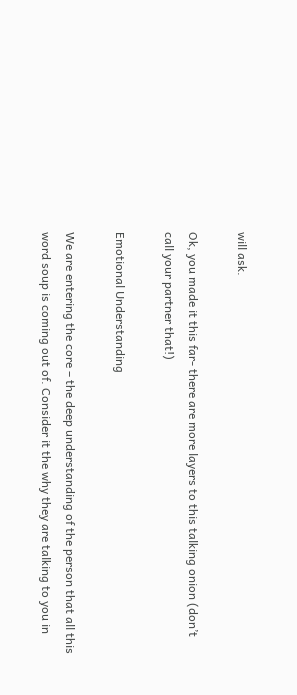will ask.

Ok, you made it this far- there are more layers to this talking onion (don’t call your partner that!)

Emotional Understanding

We are entering the core – the deep understanding of the person that all this word soup is coming out of. Consider it the why they are talking to you in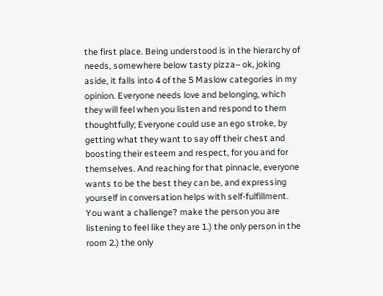the first place. Being understood is in the hierarchy of needs, somewhere below tasty pizza– ok, joking aside, it falls into 4 of the 5 Maslow categories in my opinion. Everyone needs love and belonging, which they will feel when you listen and respond to them thoughtfully; Everyone could use an ego stroke, by getting what they want to say off their chest and boosting their esteem and respect, for you and for themselves. And reaching for that pinnacle, everyone wants to be the best they can be, and expressing yourself in conversation helps with self-fulfillment.  You want a challenge? make the person you are listening to feel like they are 1.) the only person in the room 2.) the only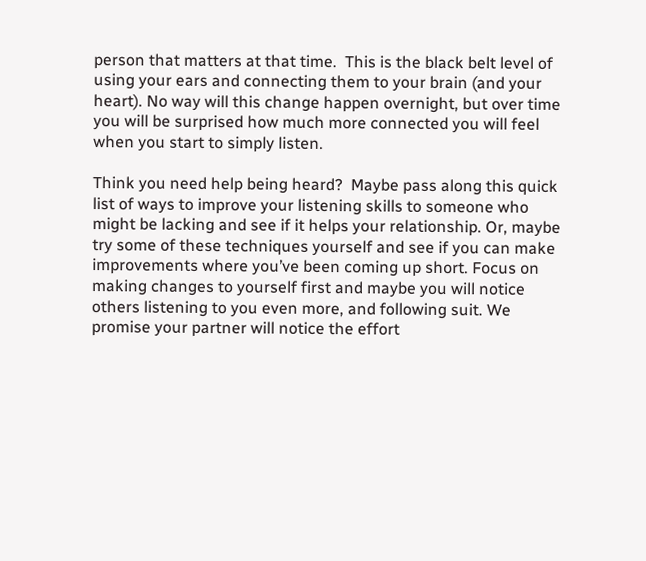person that matters at that time.  This is the black belt level of using your ears and connecting them to your brain (and your heart). No way will this change happen overnight, but over time you will be surprised how much more connected you will feel when you start to simply listen.

Think you need help being heard?  Maybe pass along this quick list of ways to improve your listening skills to someone who might be lacking and see if it helps your relationship. Or, maybe try some of these techniques yourself and see if you can make improvements where you’ve been coming up short. Focus on making changes to yourself first and maybe you will notice others listening to you even more, and following suit. We promise your partner will notice the effort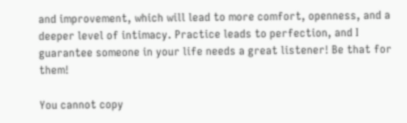and improvement, which will lead to more comfort, openness, and a deeper level of intimacy. Practice leads to perfection, and I guarantee someone in your life needs a great listener! Be that for them!

You cannot copy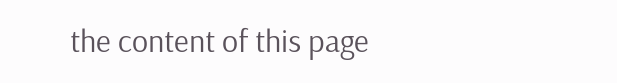the content of this page